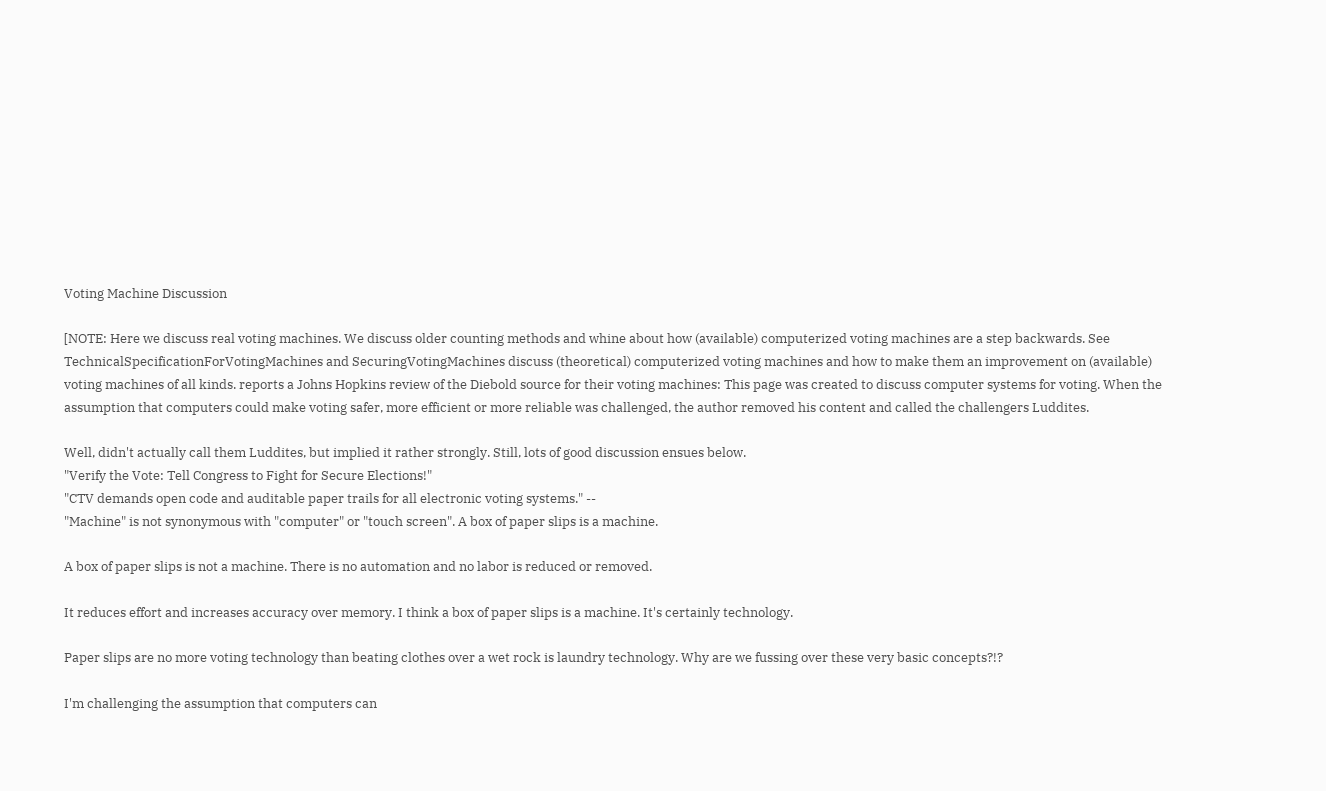Voting Machine Discussion

[NOTE: Here we discuss real voting machines. We discuss older counting methods and whine about how (available) computerized voting machines are a step backwards. See TechnicalSpecificationForVotingMachines and SecuringVotingMachines discuss (theoretical) computerized voting machines and how to make them an improvement on (available) voting machines of all kinds. reports a Johns Hopkins review of the Diebold source for their voting machines: This page was created to discuss computer systems for voting. When the assumption that computers could make voting safer, more efficient or more reliable was challenged, the author removed his content and called the challengers Luddites.

Well, didn't actually call them Luddites, but implied it rather strongly. Still, lots of good discussion ensues below.
"Verify the Vote: Tell Congress to Fight for Secure Elections!"
"CTV demands open code and auditable paper trails for all electronic voting systems." --
"Machine" is not synonymous with "computer" or "touch screen". A box of paper slips is a machine.

A box of paper slips is not a machine. There is no automation and no labor is reduced or removed.

It reduces effort and increases accuracy over memory. I think a box of paper slips is a machine. It's certainly technology.

Paper slips are no more voting technology than beating clothes over a wet rock is laundry technology. Why are we fussing over these very basic concepts?!?

I'm challenging the assumption that computers can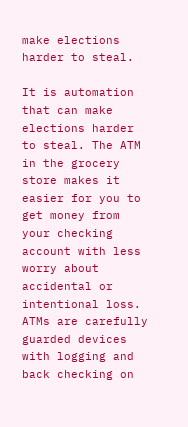make elections harder to steal.

It is automation that can make elections harder to steal. The ATM in the grocery store makes it easier for you to get money from your checking account with less worry about accidental or intentional loss. ATMs are carefully guarded devices with logging and back checking on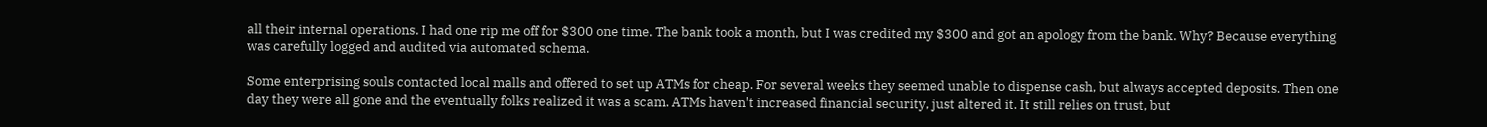all their internal operations. I had one rip me off for $300 one time. The bank took a month, but I was credited my $300 and got an apology from the bank. Why? Because everything was carefully logged and audited via automated schema.

Some enterprising souls contacted local malls and offered to set up ATMs for cheap. For several weeks they seemed unable to dispense cash, but always accepted deposits. Then one day they were all gone and the eventually folks realized it was a scam. ATMs haven't increased financial security, just altered it. It still relies on trust, but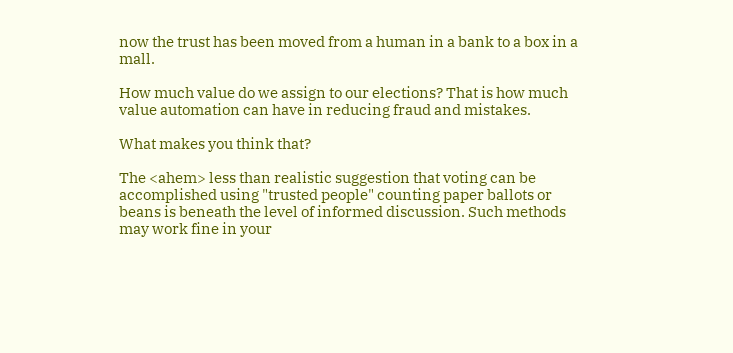now the trust has been moved from a human in a bank to a box in a mall.

How much value do we assign to our elections? That is how much value automation can have in reducing fraud and mistakes.

What makes you think that?

The <ahem> less than realistic suggestion that voting can be accomplished using "trusted people" counting paper ballots or beans is beneath the level of informed discussion. Such methods may work fine in your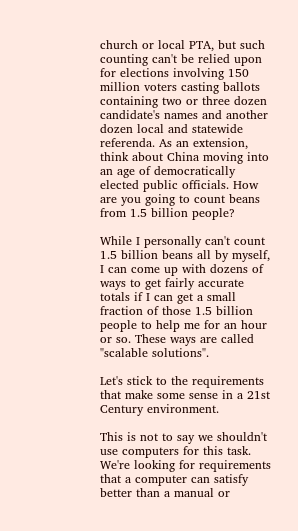church or local PTA, but such counting can't be relied upon for elections involving 150 million voters casting ballots containing two or three dozen candidate's names and another dozen local and statewide referenda. As an extension, think about China moving into an age of democratically elected public officials. How are you going to count beans from 1.5 billion people?

While I personally can't count 1.5 billion beans all by myself, I can come up with dozens of ways to get fairly accurate totals if I can get a small fraction of those 1.5 billion people to help me for an hour or so. These ways are called "scalable solutions".

Let's stick to the requirements that make some sense in a 21st Century environment.

This is not to say we shouldn't use computers for this task. We're looking for requirements that a computer can satisfy better than a manual or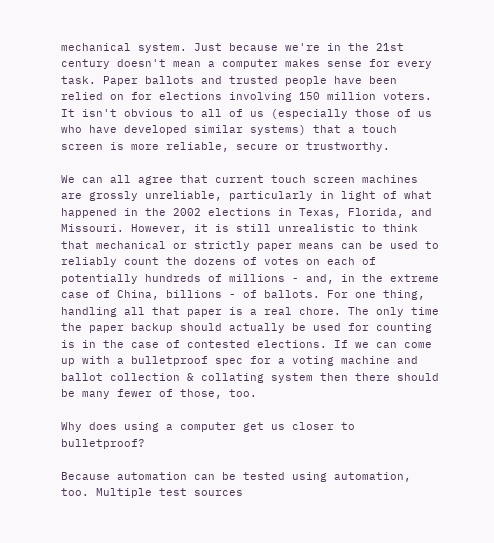mechanical system. Just because we're in the 21st century doesn't mean a computer makes sense for every task. Paper ballots and trusted people have been relied on for elections involving 150 million voters. It isn't obvious to all of us (especially those of us who have developed similar systems) that a touch screen is more reliable, secure or trustworthy.

We can all agree that current touch screen machines are grossly unreliable, particularly in light of what happened in the 2002 elections in Texas, Florida, and Missouri. However, it is still unrealistic to think that mechanical or strictly paper means can be used to reliably count the dozens of votes on each of potentially hundreds of millions - and, in the extreme case of China, billions - of ballots. For one thing, handling all that paper is a real chore. The only time the paper backup should actually be used for counting is in the case of contested elections. If we can come up with a bulletproof spec for a voting machine and ballot collection & collating system then there should be many fewer of those, too.

Why does using a computer get us closer to bulletproof?

Because automation can be tested using automation, too. Multiple test sources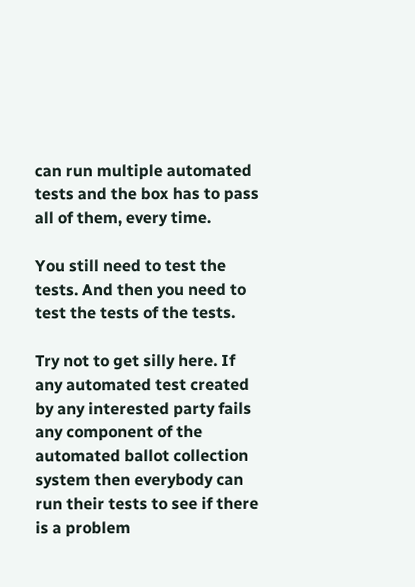can run multiple automated tests and the box has to pass all of them, every time.

You still need to test the tests. And then you need to test the tests of the tests.

Try not to get silly here. If any automated test created by any interested party fails any component of the automated ballot collection system then everybody can run their tests to see if there is a problem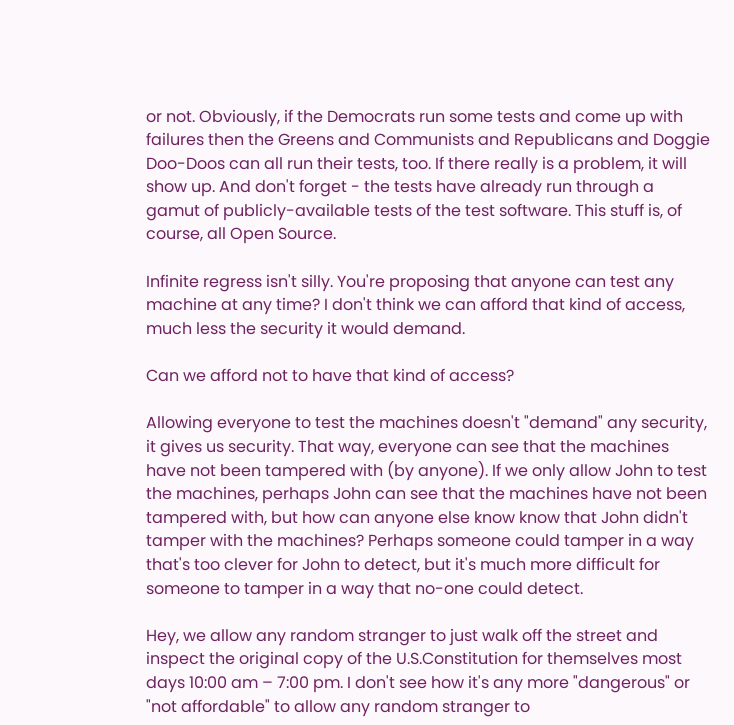or not. Obviously, if the Democrats run some tests and come up with failures then the Greens and Communists and Republicans and Doggie Doo-Doos can all run their tests, too. If there really is a problem, it will show up. And don't forget - the tests have already run through a gamut of publicly-available tests of the test software. This stuff is, of course, all Open Source.

Infinite regress isn't silly. You're proposing that anyone can test any machine at any time? I don't think we can afford that kind of access, much less the security it would demand.

Can we afford not to have that kind of access?

Allowing everyone to test the machines doesn't "demand" any security, it gives us security. That way, everyone can see that the machines have not been tampered with (by anyone). If we only allow John to test the machines, perhaps John can see that the machines have not been tampered with, but how can anyone else know know that John didn't tamper with the machines? Perhaps someone could tamper in a way that's too clever for John to detect, but it's much more difficult for someone to tamper in a way that no-one could detect.

Hey, we allow any random stranger to just walk off the street and inspect the original copy of the U.S.Constitution for themselves most days 10:00 am – 7:00 pm. I don't see how it's any more "dangerous" or "not affordable" to allow any random stranger to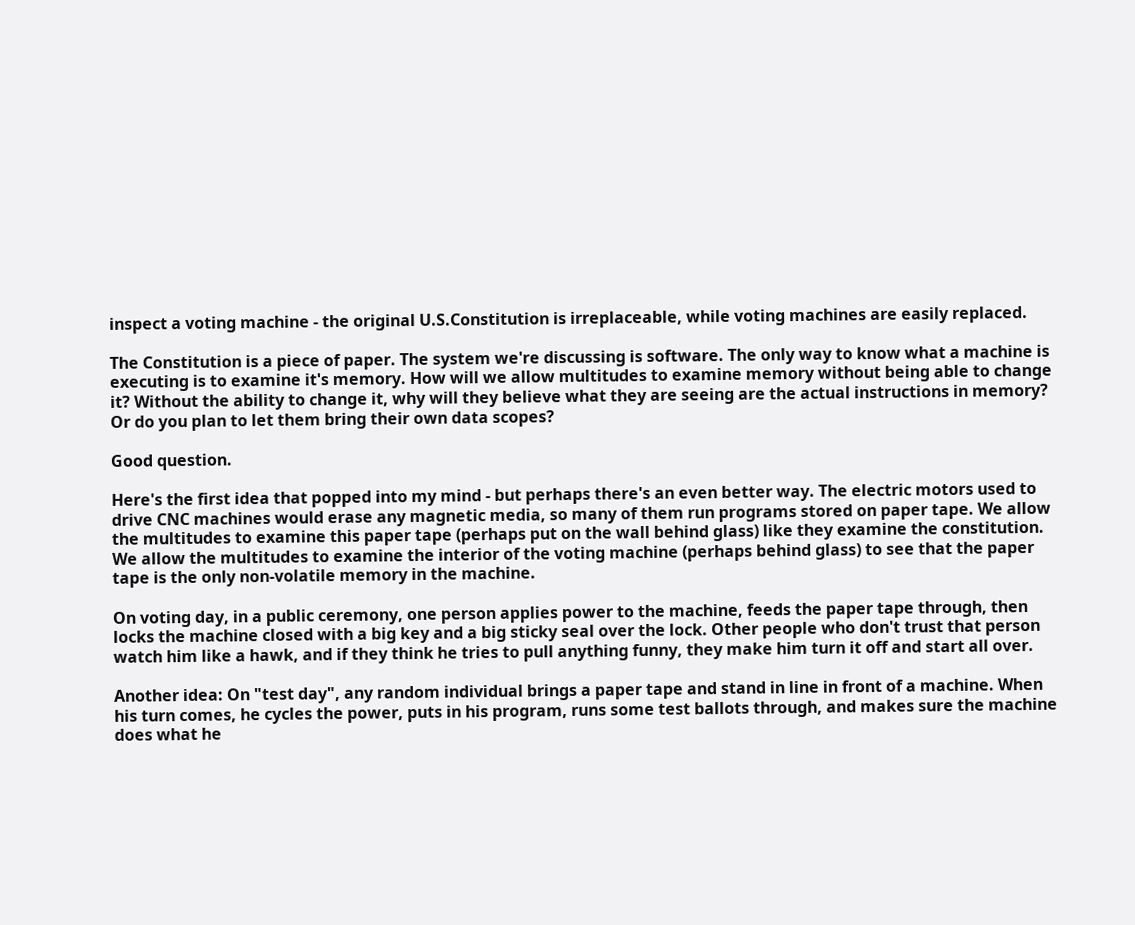inspect a voting machine - the original U.S.Constitution is irreplaceable, while voting machines are easily replaced.

The Constitution is a piece of paper. The system we're discussing is software. The only way to know what a machine is executing is to examine it's memory. How will we allow multitudes to examine memory without being able to change it? Without the ability to change it, why will they believe what they are seeing are the actual instructions in memory? Or do you plan to let them bring their own data scopes?

Good question.

Here's the first idea that popped into my mind - but perhaps there's an even better way. The electric motors used to drive CNC machines would erase any magnetic media, so many of them run programs stored on paper tape. We allow the multitudes to examine this paper tape (perhaps put on the wall behind glass) like they examine the constitution. We allow the multitudes to examine the interior of the voting machine (perhaps behind glass) to see that the paper tape is the only non-volatile memory in the machine.

On voting day, in a public ceremony, one person applies power to the machine, feeds the paper tape through, then locks the machine closed with a big key and a big sticky seal over the lock. Other people who don't trust that person watch him like a hawk, and if they think he tries to pull anything funny, they make him turn it off and start all over.

Another idea: On "test day", any random individual brings a paper tape and stand in line in front of a machine. When his turn comes, he cycles the power, puts in his program, runs some test ballots through, and makes sure the machine does what he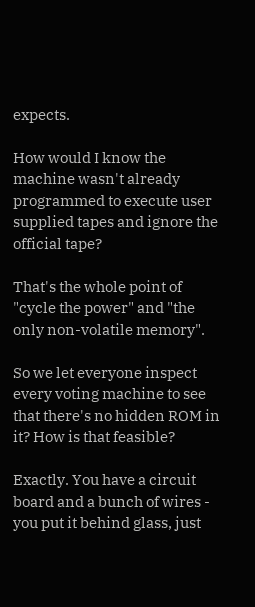expects.

How would I know the machine wasn't already programmed to execute user supplied tapes and ignore the official tape?

That's the whole point of "cycle the power" and "the only non-volatile memory".

So we let everyone inspect every voting machine to see that there's no hidden ROM in it? How is that feasible?

Exactly. You have a circuit board and a bunch of wires - you put it behind glass, just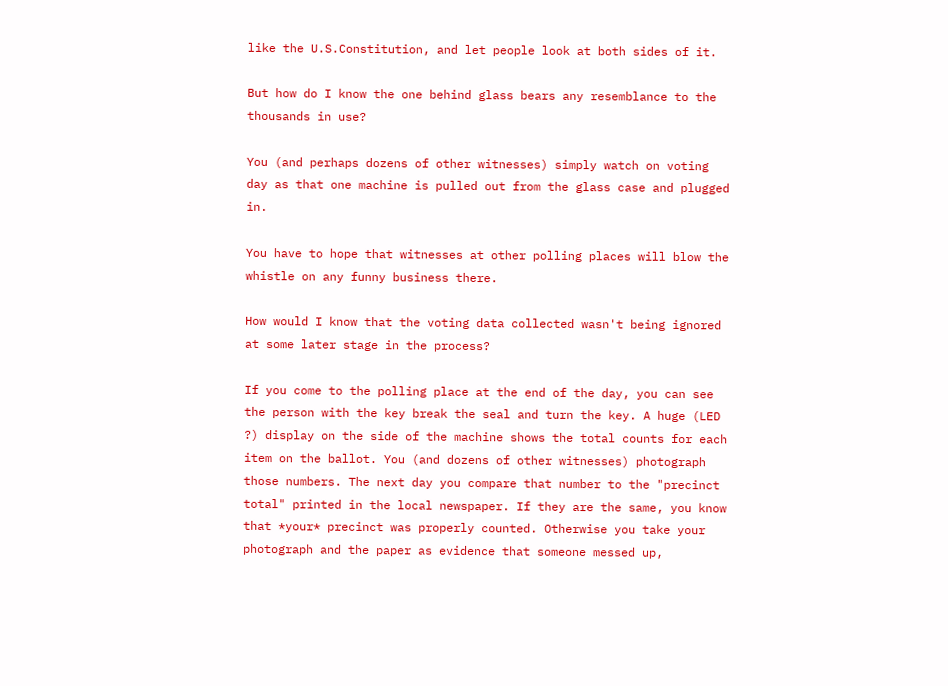like the U.S.Constitution, and let people look at both sides of it.

But how do I know the one behind glass bears any resemblance to the thousands in use?

You (and perhaps dozens of other witnesses) simply watch on voting day as that one machine is pulled out from the glass case and plugged in.

You have to hope that witnesses at other polling places will blow the whistle on any funny business there.

How would I know that the voting data collected wasn't being ignored at some later stage in the process?

If you come to the polling place at the end of the day, you can see the person with the key break the seal and turn the key. A huge (LED ?) display on the side of the machine shows the total counts for each item on the ballot. You (and dozens of other witnesses) photograph those numbers. The next day you compare that number to the "precinct total" printed in the local newspaper. If they are the same, you know that *your* precinct was properly counted. Otherwise you take your photograph and the paper as evidence that someone messed up,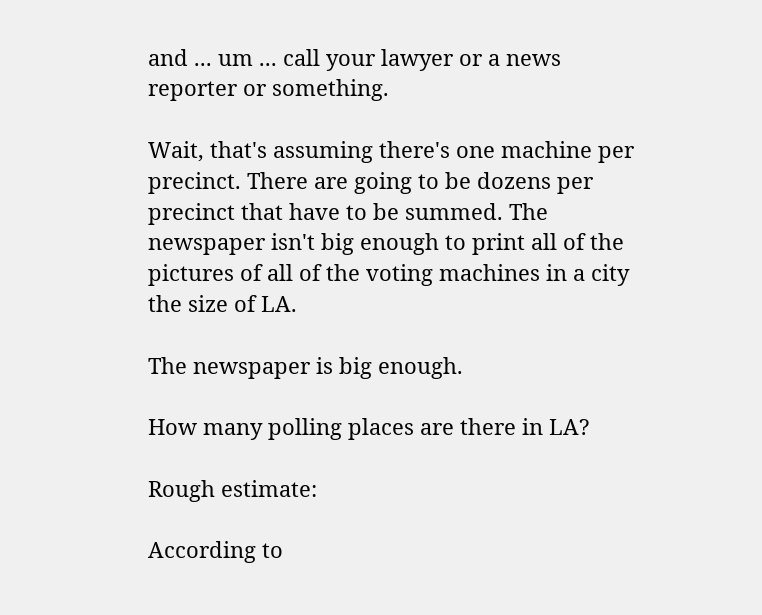and ... um ... call your lawyer or a news reporter or something.

Wait, that's assuming there's one machine per precinct. There are going to be dozens per precinct that have to be summed. The newspaper isn't big enough to print all of the pictures of all of the voting machines in a city the size of LA.

The newspaper is big enough.

How many polling places are there in LA?

Rough estimate:

According to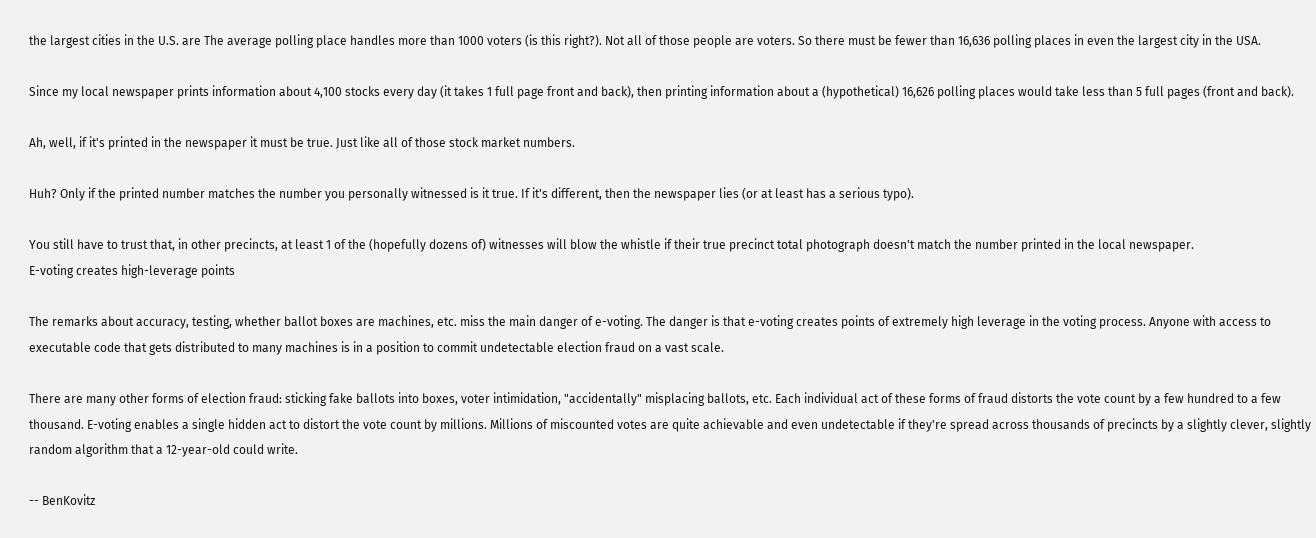the largest cities in the U.S. are The average polling place handles more than 1000 voters (is this right?). Not all of those people are voters. So there must be fewer than 16,636 polling places in even the largest city in the USA.

Since my local newspaper prints information about 4,100 stocks every day (it takes 1 full page front and back), then printing information about a (hypothetical) 16,626 polling places would take less than 5 full pages (front and back).

Ah, well, if it's printed in the newspaper it must be true. Just like all of those stock market numbers.

Huh? Only if the printed number matches the number you personally witnessed is it true. If it's different, then the newspaper lies (or at least has a serious typo).

You still have to trust that, in other precincts, at least 1 of the (hopefully dozens of) witnesses will blow the whistle if their true precinct total photograph doesn't match the number printed in the local newspaper.
E-voting creates high-leverage points

The remarks about accuracy, testing, whether ballot boxes are machines, etc. miss the main danger of e-voting. The danger is that e-voting creates points of extremely high leverage in the voting process. Anyone with access to executable code that gets distributed to many machines is in a position to commit undetectable election fraud on a vast scale.

There are many other forms of election fraud: sticking fake ballots into boxes, voter intimidation, "accidentally" misplacing ballots, etc. Each individual act of these forms of fraud distorts the vote count by a few hundred to a few thousand. E-voting enables a single hidden act to distort the vote count by millions. Millions of miscounted votes are quite achievable and even undetectable if they're spread across thousands of precincts by a slightly clever, slightly random algorithm that a 12-year-old could write.

-- BenKovitz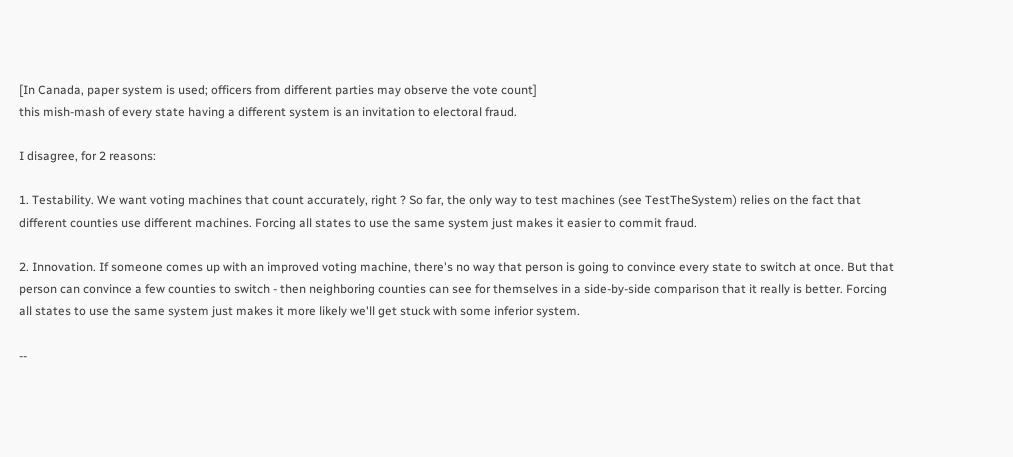[In Canada, paper system is used; officers from different parties may observe the vote count]
this mish-mash of every state having a different system is an invitation to electoral fraud.

I disagree, for 2 reasons:

1. Testability. We want voting machines that count accurately, right ? So far, the only way to test machines (see TestTheSystem) relies on the fact that different counties use different machines. Forcing all states to use the same system just makes it easier to commit fraud.

2. Innovation. If someone comes up with an improved voting machine, there's no way that person is going to convince every state to switch at once. But that person can convince a few counties to switch - then neighboring counties can see for themselves in a side-by-side comparison that it really is better. Forcing all states to use the same system just makes it more likely we'll get stuck with some inferior system.

--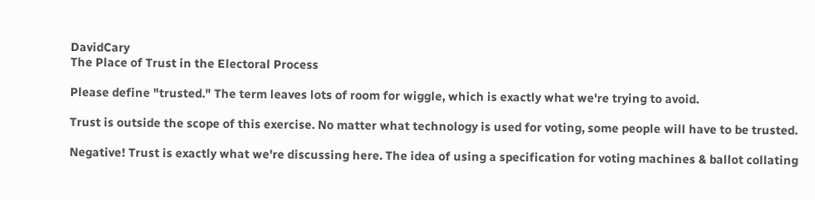DavidCary
The Place of Trust in the Electoral Process

Please define "trusted." The term leaves lots of room for wiggle, which is exactly what we're trying to avoid.

Trust is outside the scope of this exercise. No matter what technology is used for voting, some people will have to be trusted.

Negative! Trust is exactly what we're discussing here. The idea of using a specification for voting machines & ballot collating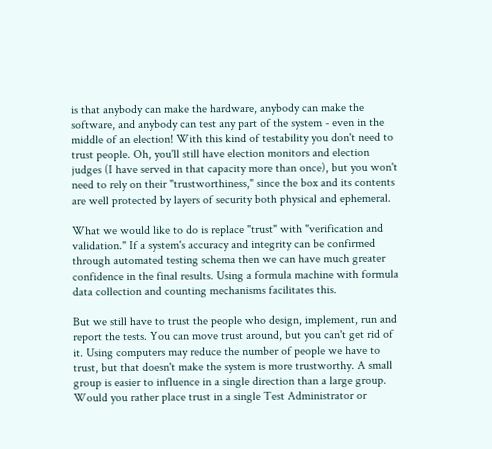is that anybody can make the hardware, anybody can make the software, and anybody can test any part of the system - even in the middle of an election! With this kind of testability you don't need to trust people. Oh, you'll still have election monitors and election judges (I have served in that capacity more than once), but you won't need to rely on their "trustworthiness," since the box and its contents are well protected by layers of security both physical and ephemeral.

What we would like to do is replace "trust" with "verification and validation." If a system's accuracy and integrity can be confirmed through automated testing schema then we can have much greater confidence in the final results. Using a formula machine with formula data collection and counting mechanisms facilitates this.

But we still have to trust the people who design, implement, run and report the tests. You can move trust around, but you can't get rid of it. Using computers may reduce the number of people we have to trust, but that doesn't make the system is more trustworthy. A small group is easier to influence in a single direction than a large group. Would you rather place trust in a single Test Administrator or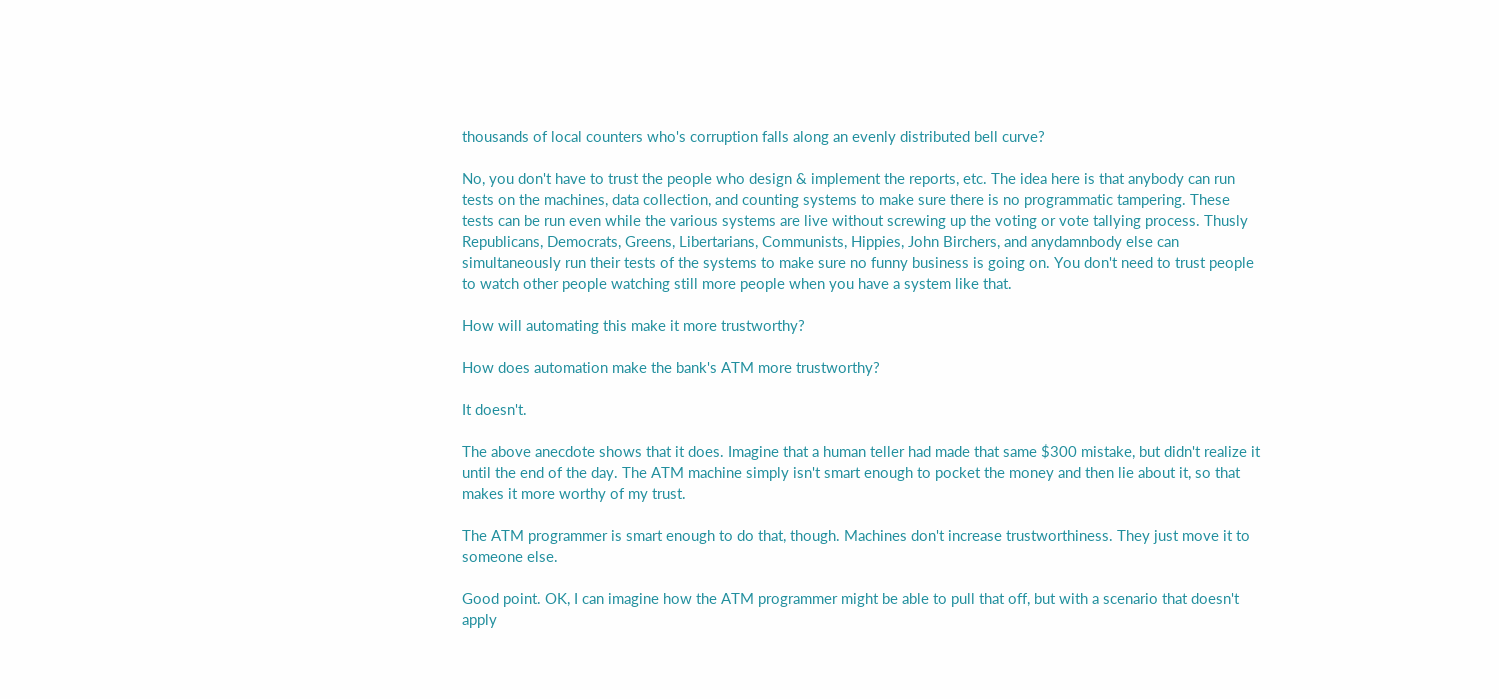thousands of local counters who's corruption falls along an evenly distributed bell curve?

No, you don't have to trust the people who design & implement the reports, etc. The idea here is that anybody can run tests on the machines, data collection, and counting systems to make sure there is no programmatic tampering. These tests can be run even while the various systems are live without screwing up the voting or vote tallying process. Thusly Republicans, Democrats, Greens, Libertarians, Communists, Hippies, John Birchers, and anydamnbody else can simultaneously run their tests of the systems to make sure no funny business is going on. You don't need to trust people to watch other people watching still more people when you have a system like that.

How will automating this make it more trustworthy?

How does automation make the bank's ATM more trustworthy?

It doesn't.

The above anecdote shows that it does. Imagine that a human teller had made that same $300 mistake, but didn't realize it until the end of the day. The ATM machine simply isn't smart enough to pocket the money and then lie about it, so that makes it more worthy of my trust.

The ATM programmer is smart enough to do that, though. Machines don't increase trustworthiness. They just move it to someone else.

Good point. OK, I can imagine how the ATM programmer might be able to pull that off, but with a scenario that doesn't apply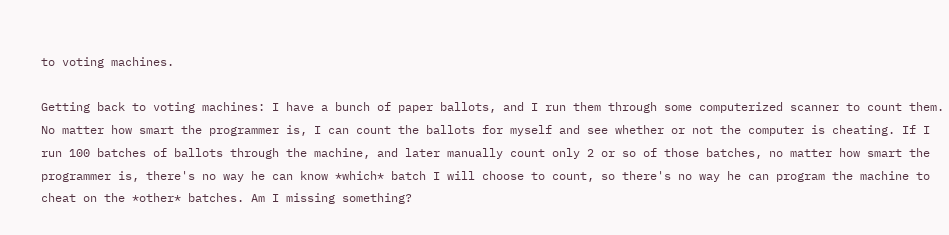to voting machines.

Getting back to voting machines: I have a bunch of paper ballots, and I run them through some computerized scanner to count them. No matter how smart the programmer is, I can count the ballots for myself and see whether or not the computer is cheating. If I run 100 batches of ballots through the machine, and later manually count only 2 or so of those batches, no matter how smart the programmer is, there's no way he can know *which* batch I will choose to count, so there's no way he can program the machine to cheat on the *other* batches. Am I missing something?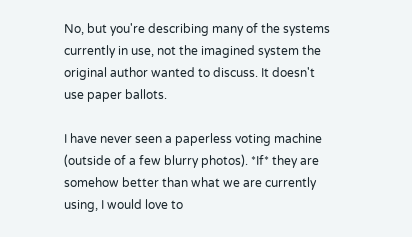No, but you're describing many of the systems currently in use, not the imagined system the original author wanted to discuss. It doesn't use paper ballots.

I have never seen a paperless voting machine (outside of a few blurry photos). *If* they are somehow better than what we are currently using, I would love to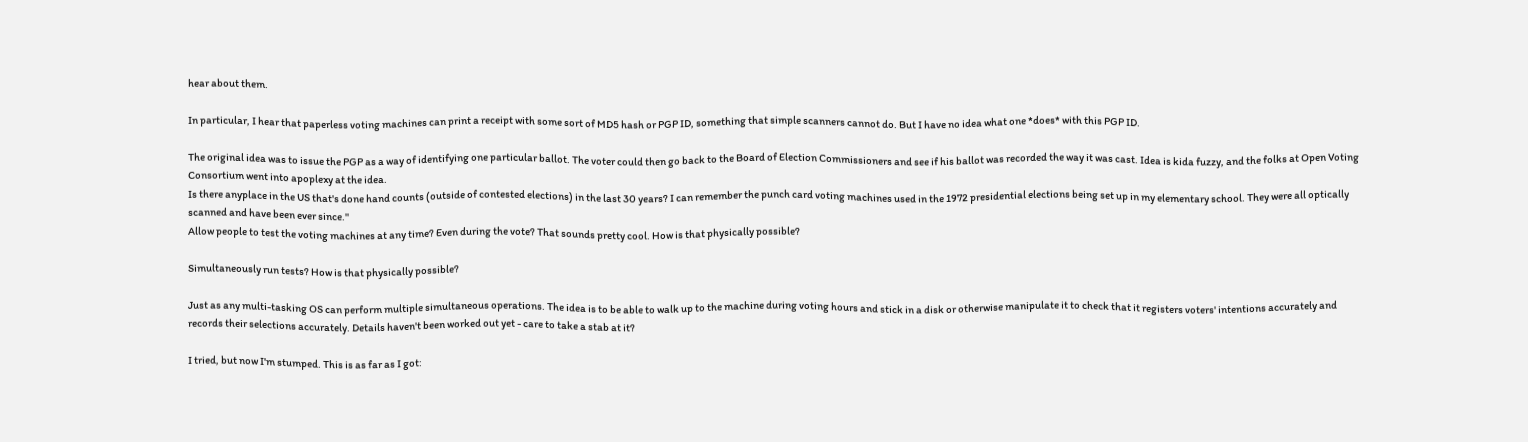hear about them.

In particular, I hear that paperless voting machines can print a receipt with some sort of MD5 hash or PGP ID, something that simple scanners cannot do. But I have no idea what one *does* with this PGP ID.

The original idea was to issue the PGP as a way of identifying one particular ballot. The voter could then go back to the Board of Election Commissioners and see if his ballot was recorded the way it was cast. Idea is kida fuzzy, and the folks at Open Voting Consortium went into apoplexy at the idea.
Is there anyplace in the US that's done hand counts (outside of contested elections) in the last 30 years? I can remember the punch card voting machines used in the 1972 presidential elections being set up in my elementary school. They were all optically scanned and have been ever since.''
Allow people to test the voting machines at any time? Even during the vote? That sounds pretty cool. How is that physically possible?

Simultaneously run tests? How is that physically possible?

Just as any multi-tasking OS can perform multiple simultaneous operations. The idea is to be able to walk up to the machine during voting hours and stick in a disk or otherwise manipulate it to check that it registers voters' intentions accurately and records their selections accurately. Details haven't been worked out yet - care to take a stab at it?

I tried, but now I'm stumped. This is as far as I got: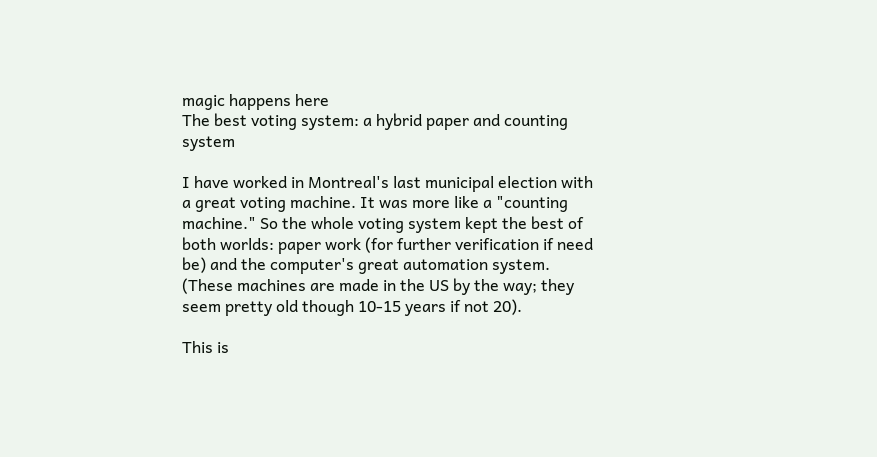magic happens here
The best voting system: a hybrid paper and counting system

I have worked in Montreal's last municipal election with a great voting machine. It was more like a "counting machine." So the whole voting system kept the best of both worlds: paper work (for further verification if need be) and the computer's great automation system. (These machines are made in the US by the way; they seem pretty old though 10-15 years if not 20).

This is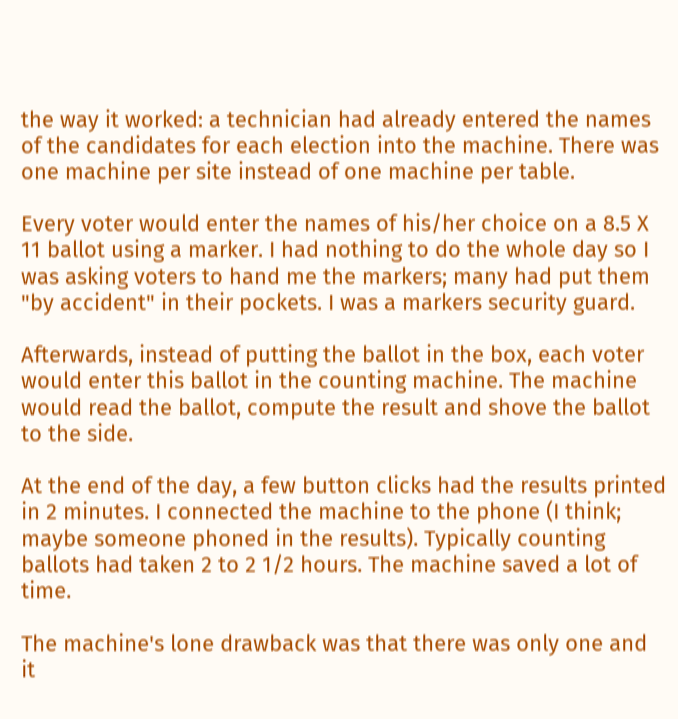the way it worked: a technician had already entered the names of the candidates for each election into the machine. There was one machine per site instead of one machine per table.

Every voter would enter the names of his/her choice on a 8.5 X 11 ballot using a marker. I had nothing to do the whole day so I was asking voters to hand me the markers; many had put them "by accident" in their pockets. I was a markers security guard.

Afterwards, instead of putting the ballot in the box, each voter would enter this ballot in the counting machine. The machine would read the ballot, compute the result and shove the ballot to the side.

At the end of the day, a few button clicks had the results printed in 2 minutes. I connected the machine to the phone (I think; maybe someone phoned in the results). Typically counting ballots had taken 2 to 2 1/2 hours. The machine saved a lot of time.

The machine's lone drawback was that there was only one and it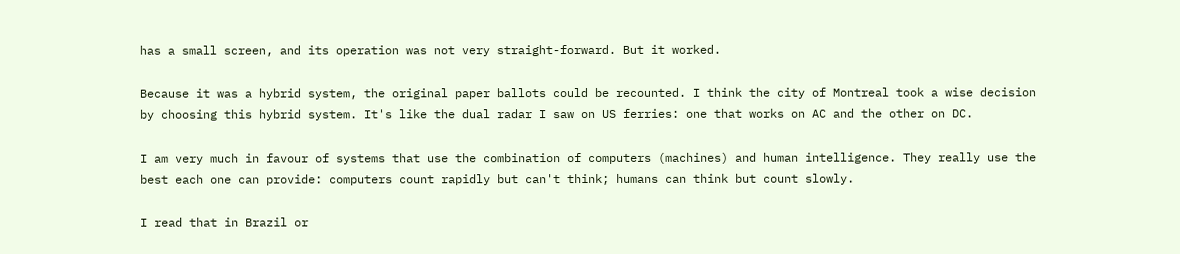has a small screen, and its operation was not very straight-forward. But it worked.

Because it was a hybrid system, the original paper ballots could be recounted. I think the city of Montreal took a wise decision by choosing this hybrid system. It's like the dual radar I saw on US ferries: one that works on AC and the other on DC.

I am very much in favour of systems that use the combination of computers (machines) and human intelligence. They really use the best each one can provide: computers count rapidly but can't think; humans can think but count slowly.

I read that in Brazil or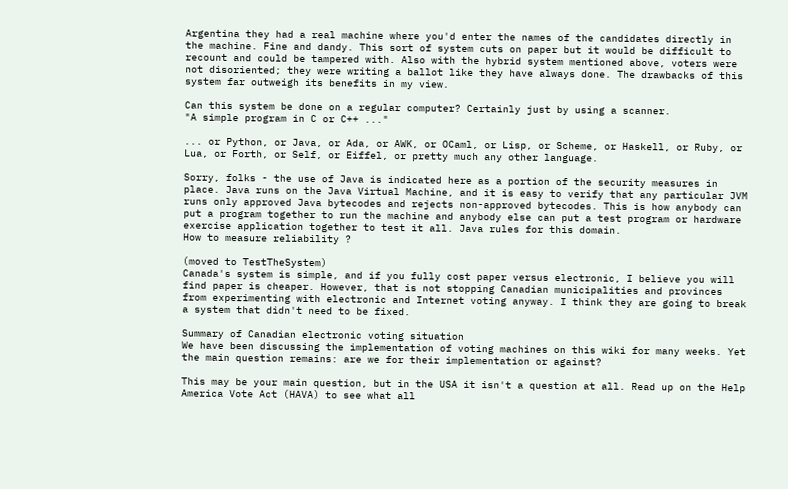Argentina they had a real machine where you'd enter the names of the candidates directly in the machine. Fine and dandy. This sort of system cuts on paper but it would be difficult to recount and could be tampered with. Also with the hybrid system mentioned above, voters were not disoriented; they were writing a ballot like they have always done. The drawbacks of this system far outweigh its benefits in my view.

Can this system be done on a regular computer? Certainly just by using a scanner.
"A simple program in C or C++ ..."

... or Python, or Java, or Ada, or AWK, or OCaml, or Lisp, or Scheme, or Haskell, or Ruby, or Lua, or Forth, or Self, or Eiffel, or pretty much any other language.

Sorry, folks - the use of Java is indicated here as a portion of the security measures in place. Java runs on the Java Virtual Machine, and it is easy to verify that any particular JVM runs only approved Java bytecodes and rejects non-approved bytecodes. This is how anybody can put a program together to run the machine and anybody else can put a test program or hardware exercise application together to test it all. Java rules for this domain.
How to measure reliability ?

(moved to TestTheSystem)
Canada's system is simple, and if you fully cost paper versus electronic, I believe you will find paper is cheaper. However, that is not stopping Canadian municipalities and provinces from experimenting with electronic and Internet voting anyway. I think they are going to break a system that didn't need to be fixed.

Summary of Canadian electronic voting situation
We have been discussing the implementation of voting machines on this wiki for many weeks. Yet the main question remains: are we for their implementation or against?

This may be your main question, but in the USA it isn't a question at all. Read up on the Help America Vote Act (HAVA) to see what all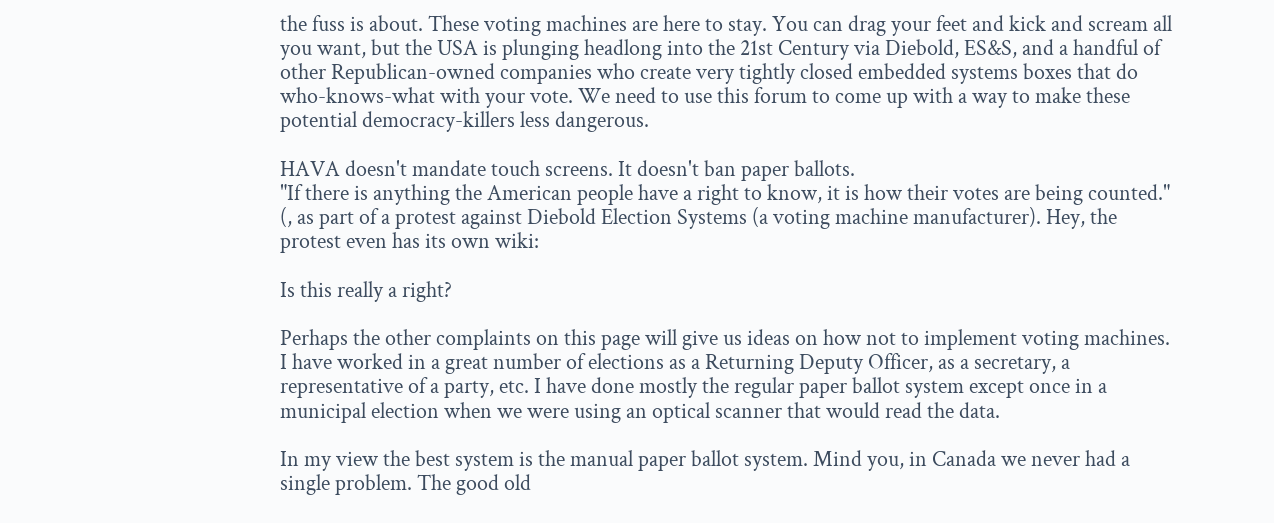the fuss is about. These voting machines are here to stay. You can drag your feet and kick and scream all you want, but the USA is plunging headlong into the 21st Century via Diebold, ES&S, and a handful of other Republican-owned companies who create very tightly closed embedded systems boxes that do who-knows-what with your vote. We need to use this forum to come up with a way to make these potential democracy-killers less dangerous.

HAVA doesn't mandate touch screens. It doesn't ban paper ballots.
"If there is anything the American people have a right to know, it is how their votes are being counted." (, as part of a protest against Diebold Election Systems (a voting machine manufacturer). Hey, the protest even has its own wiki:

Is this really a right?

Perhaps the other complaints on this page will give us ideas on how not to implement voting machines.
I have worked in a great number of elections as a Returning Deputy Officer, as a secretary, a representative of a party, etc. I have done mostly the regular paper ballot system except once in a municipal election when we were using an optical scanner that would read the data.

In my view the best system is the manual paper ballot system. Mind you, in Canada we never had a single problem. The good old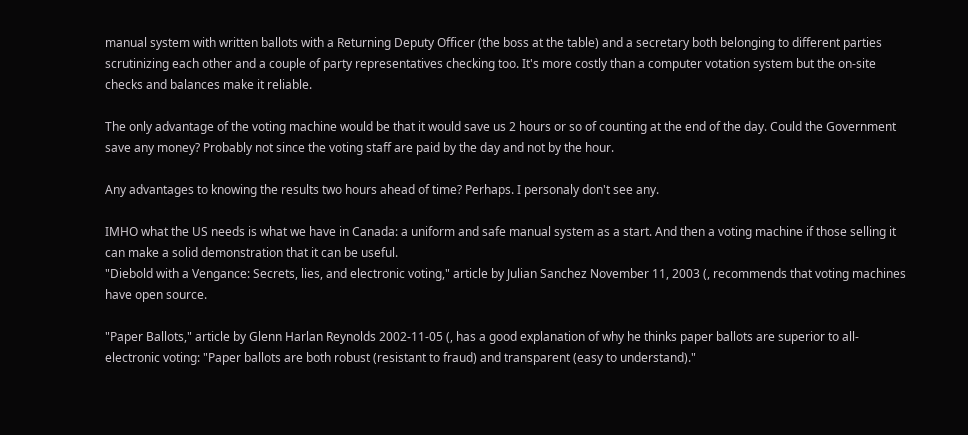manual system with written ballots with a Returning Deputy Officer (the boss at the table) and a secretary both belonging to different parties scrutinizing each other and a couple of party representatives checking too. It's more costly than a computer votation system but the on-site checks and balances make it reliable.

The only advantage of the voting machine would be that it would save us 2 hours or so of counting at the end of the day. Could the Government save any money? Probably not since the voting staff are paid by the day and not by the hour.

Any advantages to knowing the results two hours ahead of time? Perhaps. I personaly don't see any.

IMHO what the US needs is what we have in Canada: a uniform and safe manual system as a start. And then a voting machine if those selling it can make a solid demonstration that it can be useful.
"Diebold with a Vengance: Secrets, lies, and electronic voting," article by Julian Sanchez November 11, 2003 (, recommends that voting machines have open source.

"Paper Ballots," article by Glenn Harlan Reynolds 2002-11-05 (, has a good explanation of why he thinks paper ballots are superior to all-electronic voting: "Paper ballots are both robust (resistant to fraud) and transparent (easy to understand)."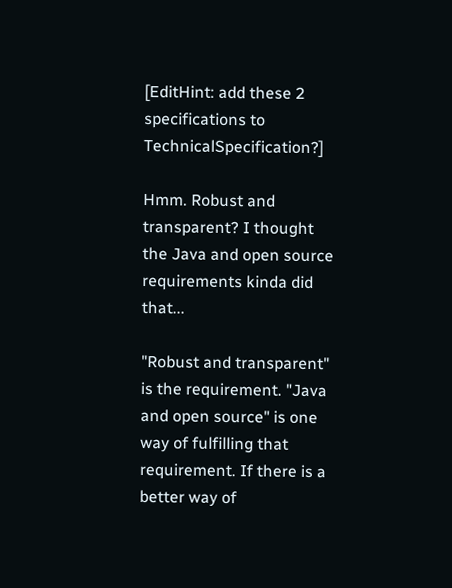[EditHint: add these 2 specifications to TechnicalSpecification?]

Hmm. Robust and transparent? I thought the Java and open source requirements kinda did that...

"Robust and transparent" is the requirement. "Java and open source" is one way of fulfilling that requirement. If there is a better way of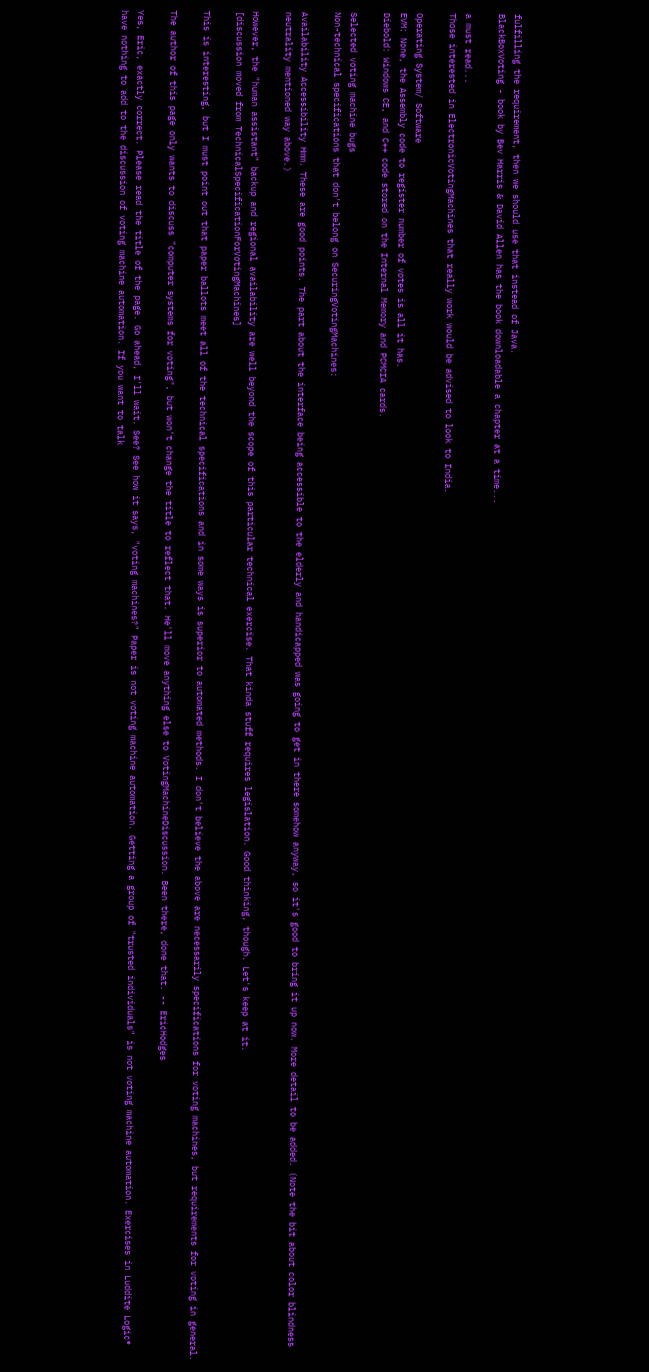fulfilling the requirement, then we should use that instead of Java.
BlackBoxVoting - book by Bev Harris & David Allen has the book downloadable a chapter at a time...

a must read...
Those interested in ElectronicVotingMachines that really work would be advised to look to India.

Operating System/ Software
EVM: None, the Assembly code to register number of votes is all it has.
Diebold: Windows CE, and C++ code stored on the Internal Memory and PCMCIA cards.

Selected voting machine bugs
Non-technical specifications that don't belong on SecuringVotingMachines:

Availability Accessibility Hmm. These are good points. The part about the interface being accessible to the elderly and handicapped was going to get in there somehow anyway, so it's good to bring it up now. More detail to be added. (Note the bit about color blindness neutrality mentioned way above.)

However, the "human assistant" backup and regional availability are well beyond the scope of this particular technical exercise. That kinda stuff requires legislation. Good thinking, though. Let's keep at it.
[discussion moved from TechnicalSpecificationForVotingMachines]

This is interesting, but I must point out that paper ballots meet all of the technical specifications and in some ways is superior to automated methods. I don't believe the above are necessarily specifications for voting machines, but requirements for voting in general.

The author of this page only wants to discuss "computer systems for voting", but won't change the title to reflect that. He'll move anything else to VotingMachineDiscussion. Been there, done that. -- EricHodges

Yes, Eric, exactly correct. Please read the title of the page. Go ahead, I'll wait. See? See how it says, "voting machines?" Paper is not voting machine automation. Getting a group of "trusted individuals" is not voting machine automation. Exercises in Luddite Logic® have nothing to add to the discussion of voting machine automation. If you want to talk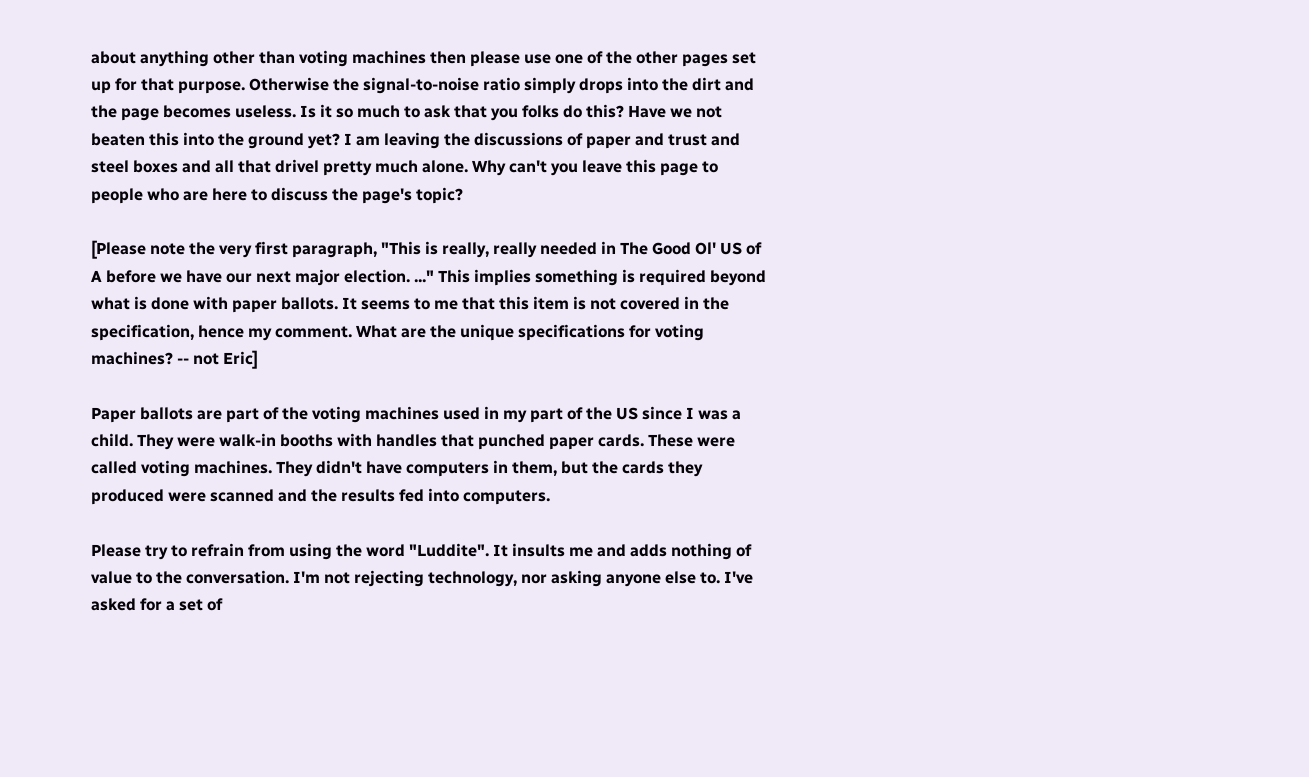about anything other than voting machines then please use one of the other pages set up for that purpose. Otherwise the signal-to-noise ratio simply drops into the dirt and the page becomes useless. Is it so much to ask that you folks do this? Have we not beaten this into the ground yet? I am leaving the discussions of paper and trust and steel boxes and all that drivel pretty much alone. Why can't you leave this page to people who are here to discuss the page's topic?

[Please note the very first paragraph, "This is really, really needed in The Good Ol' US of A before we have our next major election. ..." This implies something is required beyond what is done with paper ballots. It seems to me that this item is not covered in the specification, hence my comment. What are the unique specifications for voting machines? -- not Eric]

Paper ballots are part of the voting machines used in my part of the US since I was a child. They were walk-in booths with handles that punched paper cards. These were called voting machines. They didn't have computers in them, but the cards they produced were scanned and the results fed into computers.

Please try to refrain from using the word "Luddite". It insults me and adds nothing of value to the conversation. I'm not rejecting technology, nor asking anyone else to. I've asked for a set of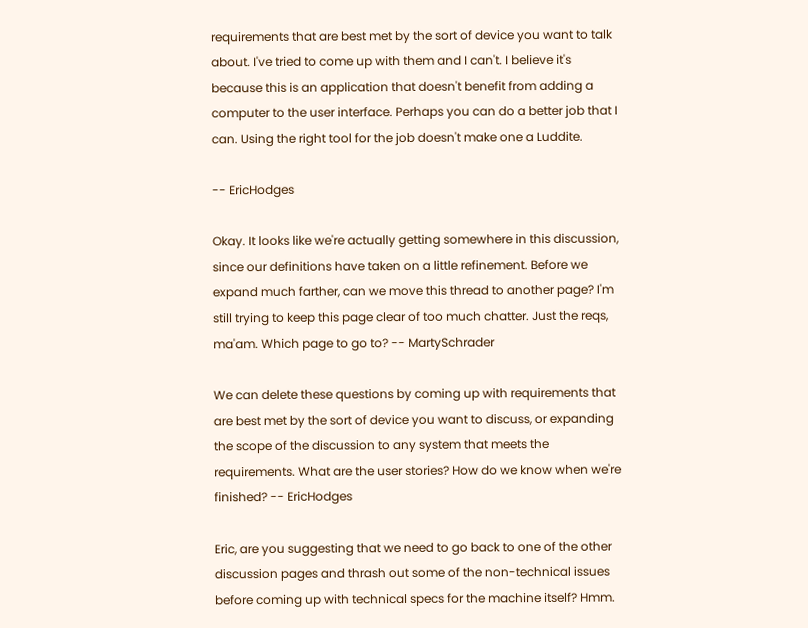requirements that are best met by the sort of device you want to talk about. I've tried to come up with them and I can't. I believe it's because this is an application that doesn't benefit from adding a computer to the user interface. Perhaps you can do a better job that I can. Using the right tool for the job doesn't make one a Luddite.

-- EricHodges

Okay. It looks like we're actually getting somewhere in this discussion, since our definitions have taken on a little refinement. Before we expand much farther, can we move this thread to another page? I'm still trying to keep this page clear of too much chatter. Just the reqs, ma'am. Which page to go to? -- MartySchrader

We can delete these questions by coming up with requirements that are best met by the sort of device you want to discuss, or expanding the scope of the discussion to any system that meets the requirements. What are the user stories? How do we know when we're finished? -- EricHodges

Eric, are you suggesting that we need to go back to one of the other discussion pages and thrash out some of the non-technical issues before coming up with technical specs for the machine itself? Hmm.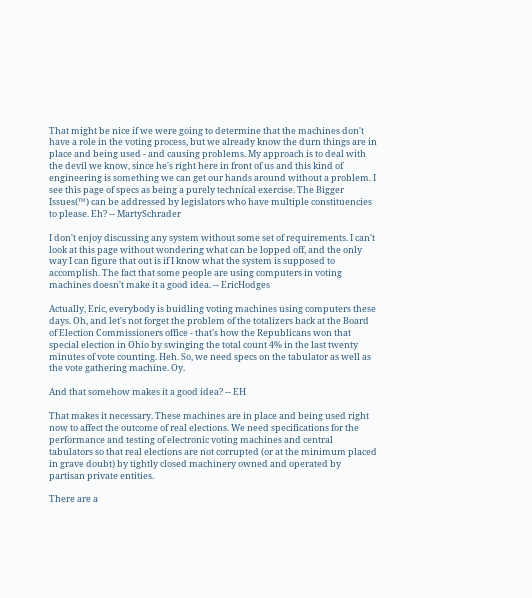That might be nice if we were going to determine that the machines don't have a role in the voting process, but we already know the durn things are in place and being used - and causing problems. My approach is to deal with the devil we know, since he's right here in front of us and this kind of engineering is something we can get our hands around without a problem. I see this page of specs as being a purely technical exercise. The Bigger Issues(™) can be addressed by legislators who have multiple constituencies to please. Eh? -- MartySchrader

I don't enjoy discussing any system without some set of requirements. I can't look at this page without wondering what can be lopped off, and the only way I can figure that out is if I know what the system is supposed to accomplish. The fact that some people are using computers in voting machines doesn't make it a good idea. -- EricHodges

Actually, Eric, everybody is buidling voting machines using computers these days. Oh, and let's not forget the problem of the totalizers back at the Board of Election Commissioners office - that's how the Republicans won that special election in Ohio by swinging the total count 4% in the last twenty minutes of vote counting. Heh. So, we need specs on the tabulator as well as the vote gathering machine. Oy.

And that somehow makes it a good idea? -- EH

That makes it necessary. These machines are in place and being used right now to affect the outcome of real elections. We need specifications for the performance and testing of electronic voting machines and central tabulators so that real elections are not corrupted (or at the minimum placed in grave doubt) by tightly closed machinery owned and operated by partisan private entities.

There are a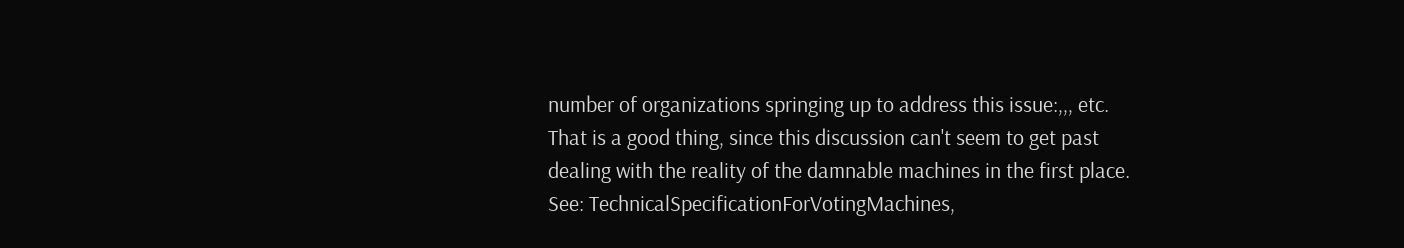number of organizations springing up to address this issue:,,, etc. That is a good thing, since this discussion can't seem to get past dealing with the reality of the damnable machines in the first place.
See: TechnicalSpecificationForVotingMachines,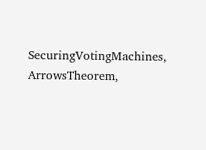SecuringVotingMachines, ArrowsTheorem,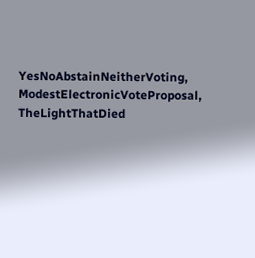YesNoAbstainNeitherVoting, ModestElectronicVoteProposal, TheLightThatDied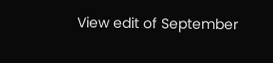View edit of September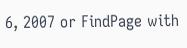6, 2007 or FindPage with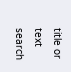title or text search